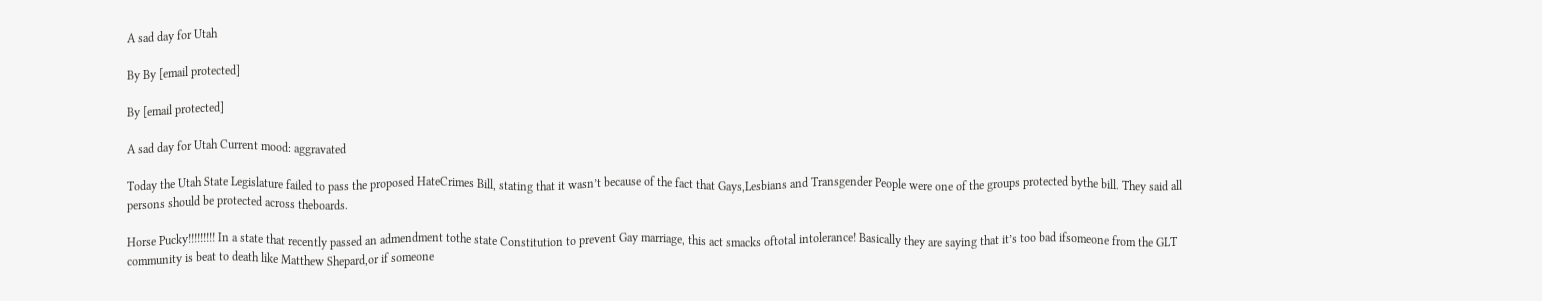A sad day for Utah

By By [email protected]

By [email protected]

A sad day for Utah Current mood: aggravated

Today the Utah State Legislature failed to pass the proposed HateCrimes Bill, stating that it wasn’t because of the fact that Gays,Lesbians and Transgender People were one of the groups protected bythe bill. They said all persons should be protected across theboards.

Horse Pucky!!!!!!!!! In a state that recently passed an admendment tothe state Constitution to prevent Gay marriage, this act smacks oftotal intolerance! Basically they are saying that it’s too bad ifsomeone from the GLT community is beat to death like Matthew Shepard,or if someone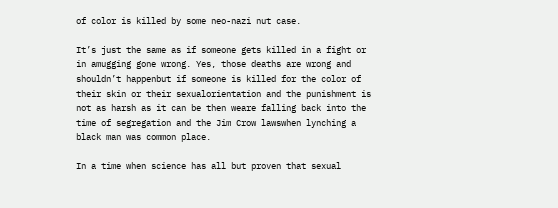of color is killed by some neo-nazi nut case.

It’s just the same as if someone gets killed in a fight or in amugging gone wrong. Yes, those deaths are wrong and shouldn’t happenbut if someone is killed for the color of their skin or their sexualorientation and the punishment is not as harsh as it can be then weare falling back into the time of segregation and the Jim Crow lawswhen lynching a black man was common place.

In a time when science has all but proven that sexual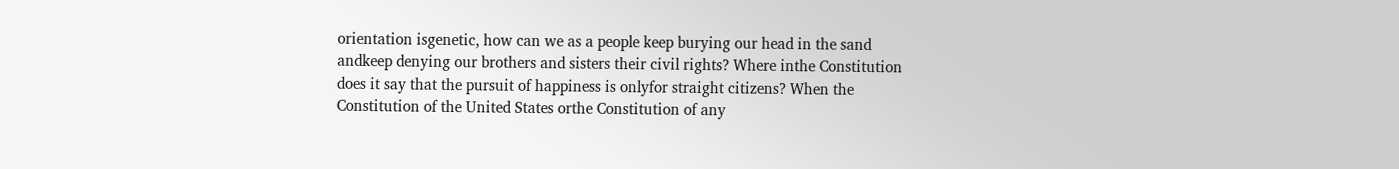orientation isgenetic, how can we as a people keep burying our head in the sand andkeep denying our brothers and sisters their civil rights? Where inthe Constitution does it say that the pursuit of happiness is onlyfor straight citizens? When the Constitution of the United States orthe Constitution of any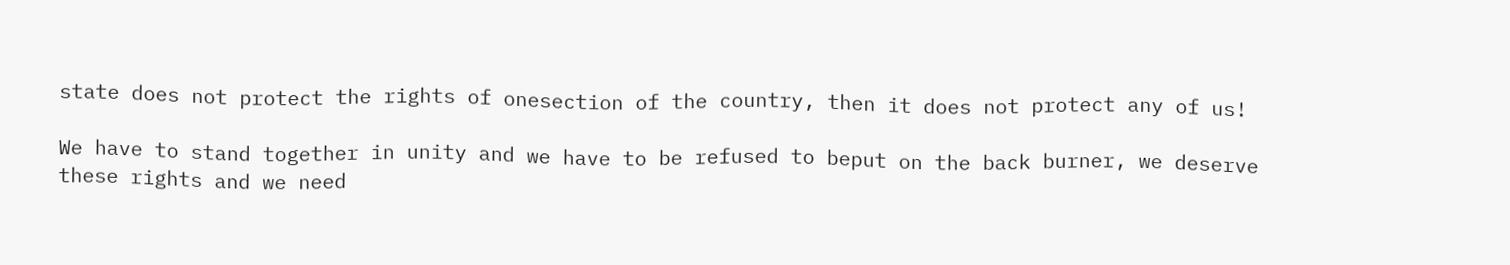state does not protect the rights of onesection of the country, then it does not protect any of us!

We have to stand together in unity and we have to be refused to beput on the back burner, we deserve these rights and we need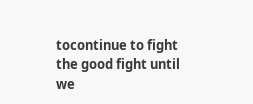tocontinue to fight the good fight until we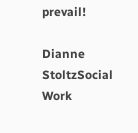prevail!

Dianne StoltzSocial Work